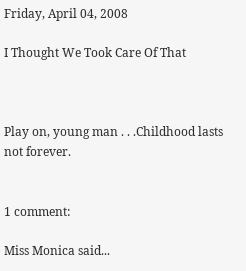Friday, April 04, 2008

I Thought We Took Care Of That



Play on, young man . . .Childhood lasts not forever.


1 comment:

Miss Monica said...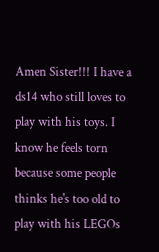Amen Sister!!! I have a ds14 who still loves to play with his toys. I know he feels torn because some people thinks he's too old to play with his LEGOs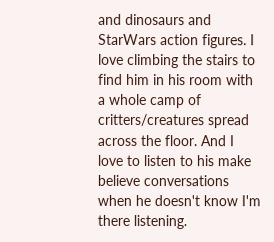and dinosaurs and StarWars action figures. I love climbing the stairs to find him in his room with a whole camp of critters/creatures spread across the floor. And I love to listen to his make believe conversations when he doesn't know I'm there listening.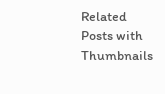Related Posts with Thumbnails